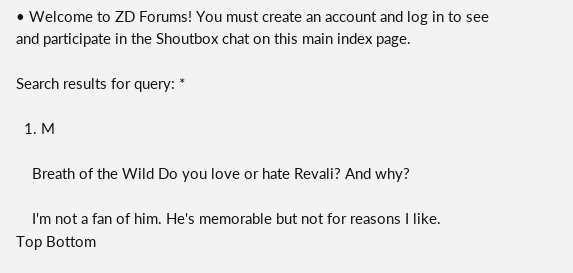• Welcome to ZD Forums! You must create an account and log in to see and participate in the Shoutbox chat on this main index page.

Search results for query: *

  1. M

    Breath of the Wild Do you love or hate Revali? And why?

    I'm not a fan of him. He's memorable but not for reasons I like.
Top Bottom